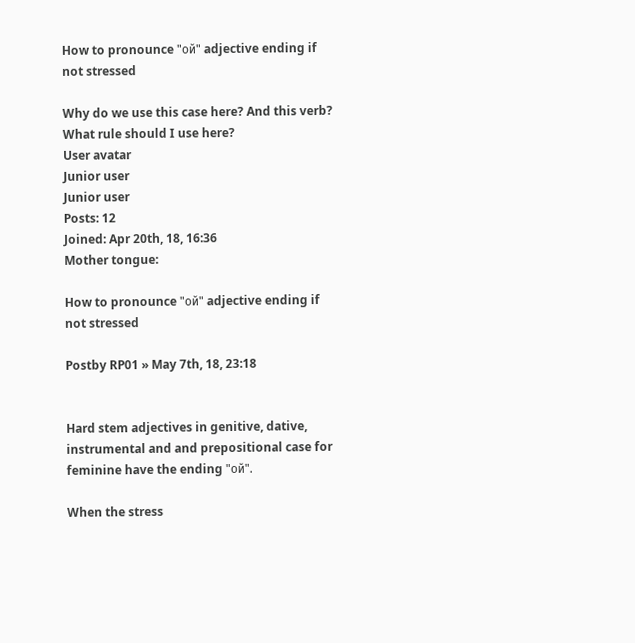How to pronounce "ой" adjective ending if not stressed

Why do we use this case here? And this verb? What rule should I use here?
User avatar
Junior user
Junior user
Posts: 12
Joined: Apr 20th, 18, 16:36
Mother tongue:

How to pronounce "ой" adjective ending if not stressed

Postby RP01 » May 7th, 18, 23:18


Hard stem adjectives in genitive, dative, instrumental and and prepositional case for feminine have the ending "ой".

When the stress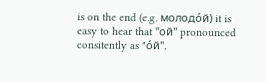is on the end (e.g. молодóй) it is easy to hear that "ой" pronounced consitently as "óй".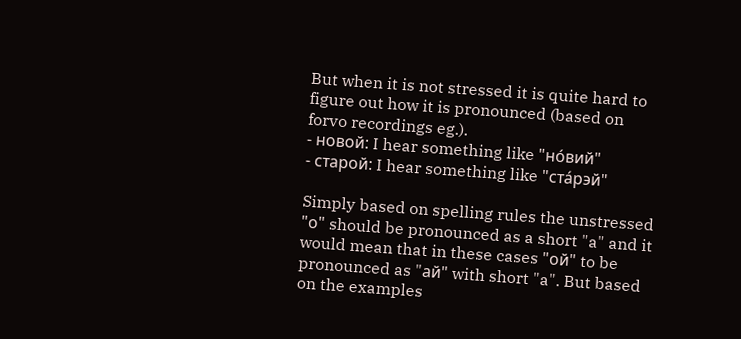But when it is not stressed it is quite hard to figure out how it is pronounced (based on forvo recordings eg.).
- новой: I hear something like "нóвий"
- старой: I hear something like "стáрэй"

Simply based on spelling rules the unstressed "о" should be pronounced as a short "a" and it would mean that in these cases "ой" to be pronounced as "aй" with short "a". But based on the examples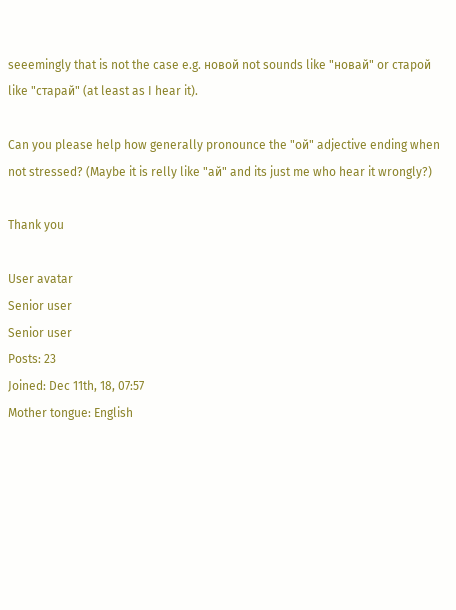seeemingly that is not the case e.g. новой not sounds like "новaй" or старой like "старaй" (at least as I hear it).

Can you please help how generally pronounce the "ой" adjective ending when not stressed? (Maybe it is relly like "aй" and its just me who hear it wrongly?)

Thank you

User avatar
Senior user
Senior user
Posts: 23
Joined: Dec 11th, 18, 07:57
Mother tongue: English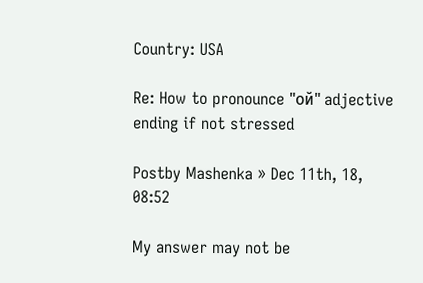Country: USA

Re: How to pronounce "ой" adjective ending if not stressed

Postby Mashenka » Dec 11th, 18, 08:52

My answer may not be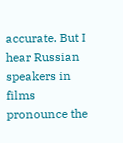accurate. But I hear Russian speakers in films pronounce the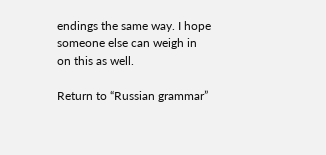endings the same way. I hope someone else can weigh in on this as well.

Return to “Russian grammar”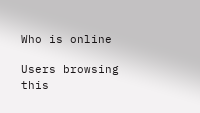Who is online

Users browsing this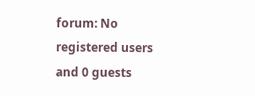forum: No registered users and 0 guests